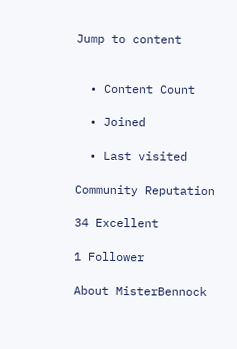Jump to content


  • Content Count

  • Joined

  • Last visited

Community Reputation

34 Excellent

1 Follower

About MisterBennock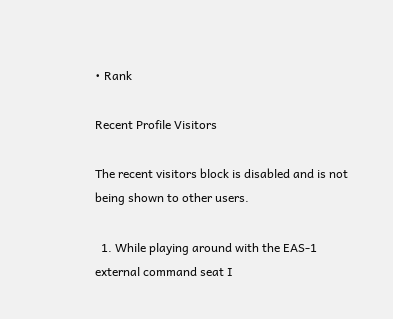• Rank

Recent Profile Visitors

The recent visitors block is disabled and is not being shown to other users.

  1. While playing around with the EAS-1 external command seat I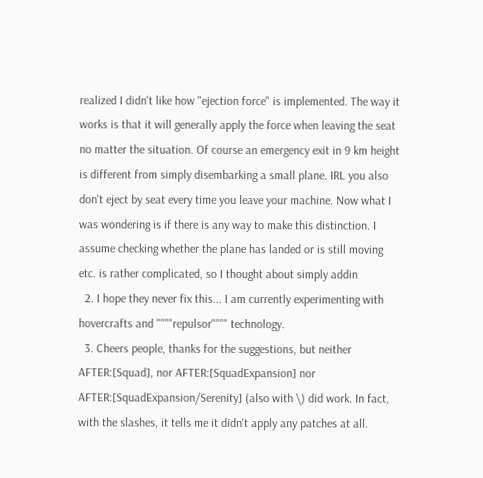realized I didn't like how "ejection force" is implemented. The way it works is that it will generally apply the force when leaving the seat no matter the situation. Of course an emergency exit in 9 km height is different from simply disembarking a small plane. IRL you also don't eject by seat every time you leave your machine. Now what I was wondering is if there is any way to make this distinction. I assume checking whether the plane has landed or is still moving etc. is rather complicated, so I thought about simply addin
  2. I hope they never fix this... I am currently experimenting with hovercrafts and """"repulsor"""" technology.
  3. Cheers people, thanks for the suggestions, but neither AFTER:[Squad], nor AFTER:[SquadExpansion] nor AFTER:[SquadExpansion/Serenity] (also with \) did work. In fact, with the slashes, it tells me it didn't apply any patches at all.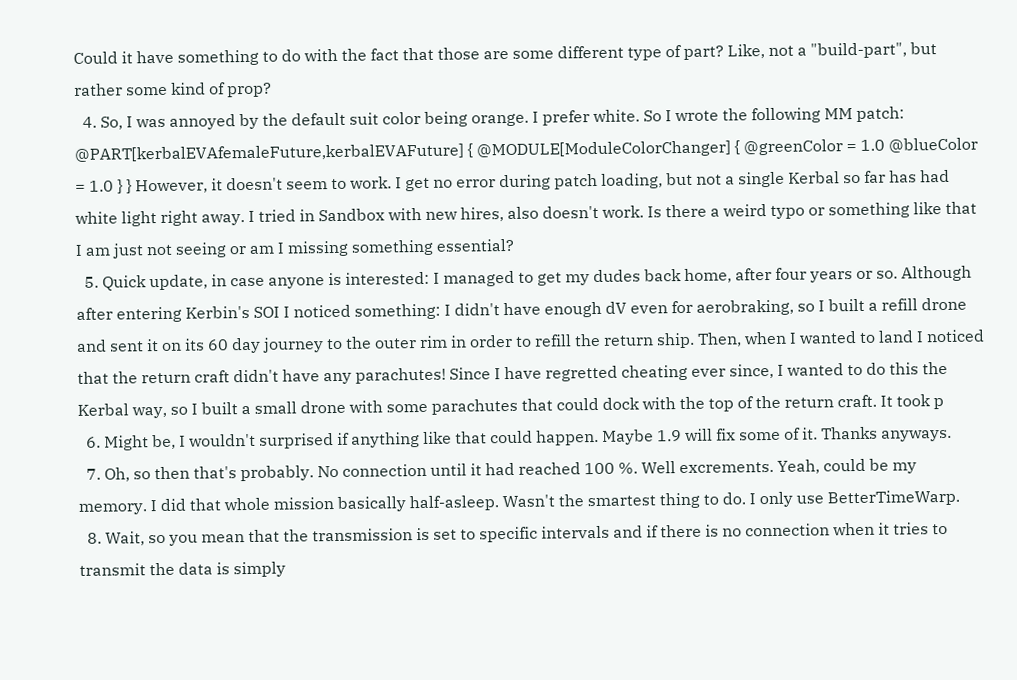Could it have something to do with the fact that those are some different type of part? Like, not a "build-part", but rather some kind of prop?
  4. So, I was annoyed by the default suit color being orange. I prefer white. So I wrote the following MM patch: @PART[kerbalEVAfemaleFuture,kerbalEVAFuture] { @MODULE[ModuleColorChanger] { @greenColor = 1.0 @blueColor = 1.0 } } However, it doesn't seem to work. I get no error during patch loading, but not a single Kerbal so far has had white light right away. I tried in Sandbox with new hires, also doesn't work. Is there a weird typo or something like that I am just not seeing or am I missing something essential?
  5. Quick update, in case anyone is interested: I managed to get my dudes back home, after four years or so. Although after entering Kerbin's SOI I noticed something: I didn't have enough dV even for aerobraking, so I built a refill drone and sent it on its 60 day journey to the outer rim in order to refill the return ship. Then, when I wanted to land I noticed that the return craft didn't have any parachutes! Since I have regretted cheating ever since, I wanted to do this the Kerbal way, so I built a small drone with some parachutes that could dock with the top of the return craft. It took p
  6. Might be, I wouldn't surprised if anything like that could happen. Maybe 1.9 will fix some of it. Thanks anyways.
  7. Oh, so then that's probably. No connection until it had reached 100 %. Well excrements. Yeah, could be my memory. I did that whole mission basically half-asleep. Wasn't the smartest thing to do. I only use BetterTimeWarp.
  8. Wait, so you mean that the transmission is set to specific intervals and if there is no connection when it tries to transmit the data is simply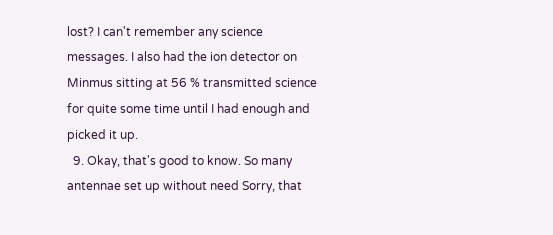lost? I can't remember any science messages. I also had the ion detector on Minmus sitting at 56 % transmitted science for quite some time until I had enough and picked it up.
  9. Okay, that's good to know. So many antennae set up without need Sorry, that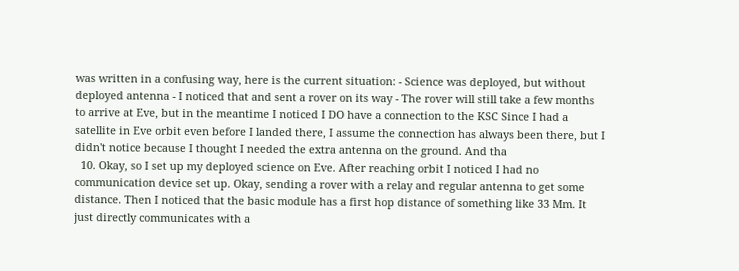was written in a confusing way, here is the current situation: - Science was deployed, but without deployed antenna - I noticed that and sent a rover on its way - The rover will still take a few months to arrive at Eve, but in the meantime I noticed I DO have a connection to the KSC Since I had a satellite in Eve orbit even before I landed there, I assume the connection has always been there, but I didn't notice because I thought I needed the extra antenna on the ground. And tha
  10. Okay, so I set up my deployed science on Eve. After reaching orbit I noticed I had no communication device set up. Okay, sending a rover with a relay and regular antenna to get some distance. Then I noticed that the basic module has a first hop distance of something like 33 Mm. It just directly communicates with a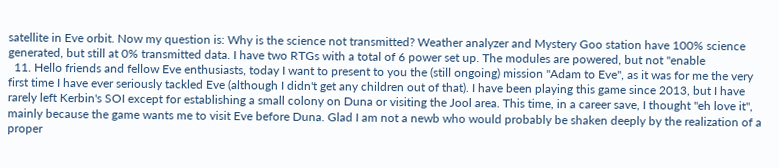satellite in Eve orbit. Now my question is: Why is the science not transmitted? Weather analyzer and Mystery Goo station have 100% science generated, but still at 0% transmitted data. I have two RTGs with a total of 6 power set up. The modules are powered, but not "enable
  11. Hello friends and fellow Eve enthusiasts, today I want to present to you the (still ongoing) mission "Adam to Eve", as it was for me the very first time I have ever seriously tackled Eve (although I didn't get any children out of that). I have been playing this game since 2013, but I have rarely left Kerbin's SOI except for establishing a small colony on Duna or visiting the Jool area. This time, in a career save, I thought "eh love it", mainly because the game wants me to visit Eve before Duna. Glad I am not a newb who would probably be shaken deeply by the realization of a proper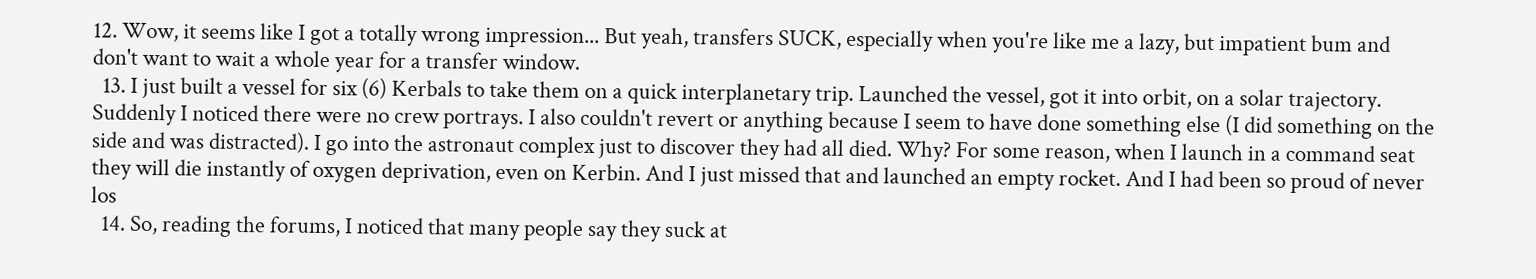12. Wow, it seems like I got a totally wrong impression... But yeah, transfers SUCK, especially when you're like me a lazy, but impatient bum and don't want to wait a whole year for a transfer window.
  13. I just built a vessel for six (6) Kerbals to take them on a quick interplanetary trip. Launched the vessel, got it into orbit, on a solar trajectory. Suddenly I noticed there were no crew portrays. I also couldn't revert or anything because I seem to have done something else (I did something on the side and was distracted). I go into the astronaut complex just to discover they had all died. Why? For some reason, when I launch in a command seat they will die instantly of oxygen deprivation, even on Kerbin. And I just missed that and launched an empty rocket. And I had been so proud of never los
  14. So, reading the forums, I noticed that many people say they suck at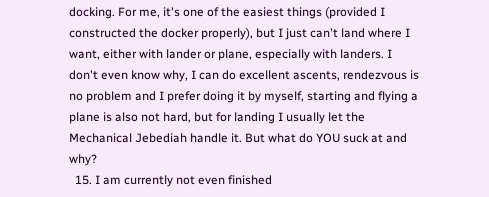docking. For me, it's one of the easiest things (provided I constructed the docker properly), but I just can't land where I want, either with lander or plane, especially with landers. I don't even know why, I can do excellent ascents, rendezvous is no problem and I prefer doing it by myself, starting and flying a plane is also not hard, but for landing I usually let the Mechanical Jebediah handle it. But what do YOU suck at and why?
  15. I am currently not even finished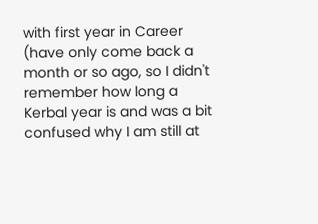with first year in Career (have only come back a month or so ago, so I didn't remember how long a Kerbal year is and was a bit confused why I am still at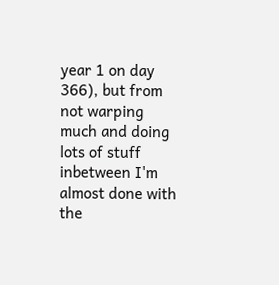year 1 on day 366), but from not warping much and doing lots of stuff inbetween I'm almost done with the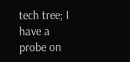tech tree; I have a probe on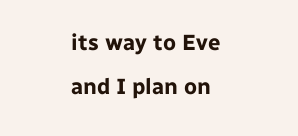its way to Eve and I plan on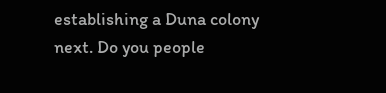establishing a Duna colony next. Do you people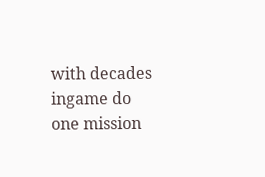with decades ingame do one mission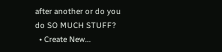after another or do you do SO MUCH STUFF?
  • Create New...